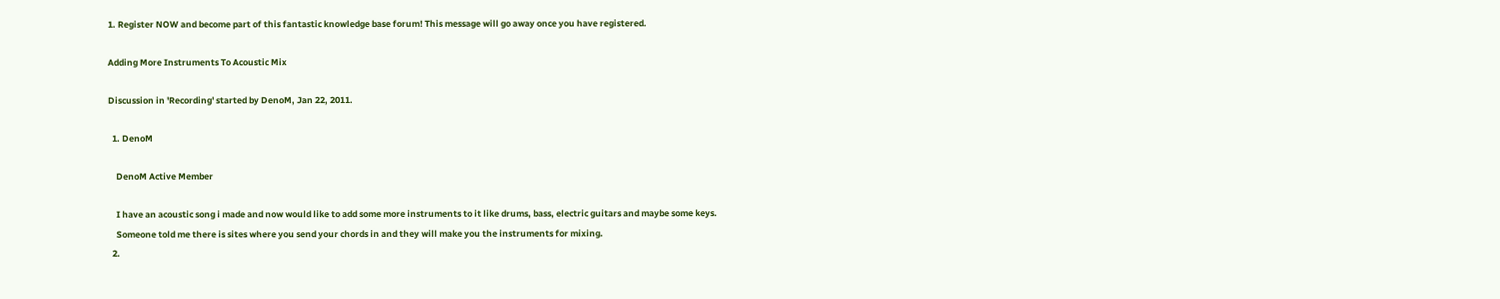1. Register NOW and become part of this fantastic knowledge base forum! This message will go away once you have registered.

Adding More Instruments To Acoustic Mix

Discussion in 'Recording' started by DenoM, Jan 22, 2011.

  1. DenoM

    DenoM Active Member

    I have an acoustic song i made and now would like to add some more instruments to it like drums, bass, electric guitars and maybe some keys.
    Someone told me there is sites where you send your chords in and they will make you the instruments for mixing.
  2.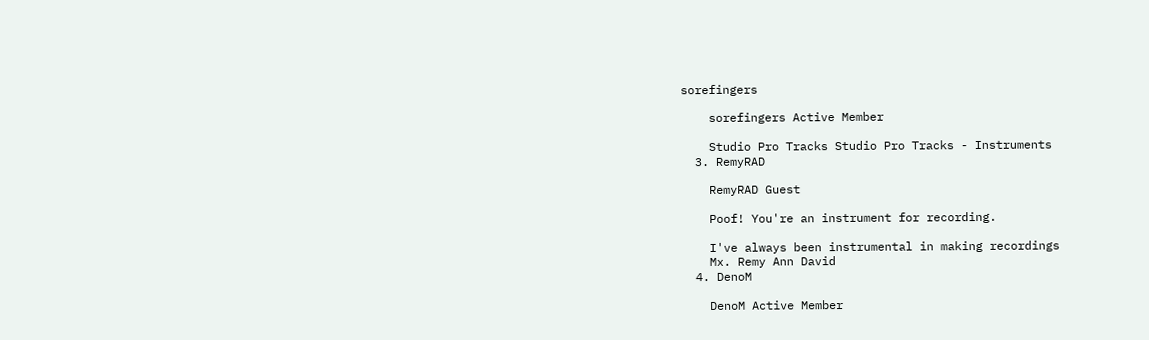sorefingers

    sorefingers Active Member

    Studio Pro Tracks Studio Pro Tracks - Instruments
  3. RemyRAD

    RemyRAD Guest

    Poof! You're an instrument for recording.

    I've always been instrumental in making recordings
    Mx. Remy Ann David
  4. DenoM

    DenoM Active Member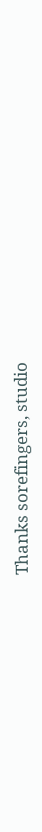Thanks sorefingers, studio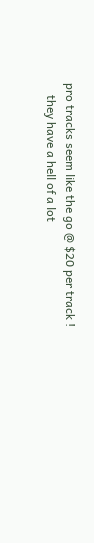pro tracks seem like the go @ $20 per track !
    they have a hell of a lot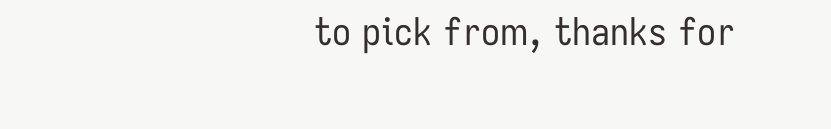to pick from, thanks for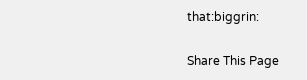that:biggrin:

Share This Page